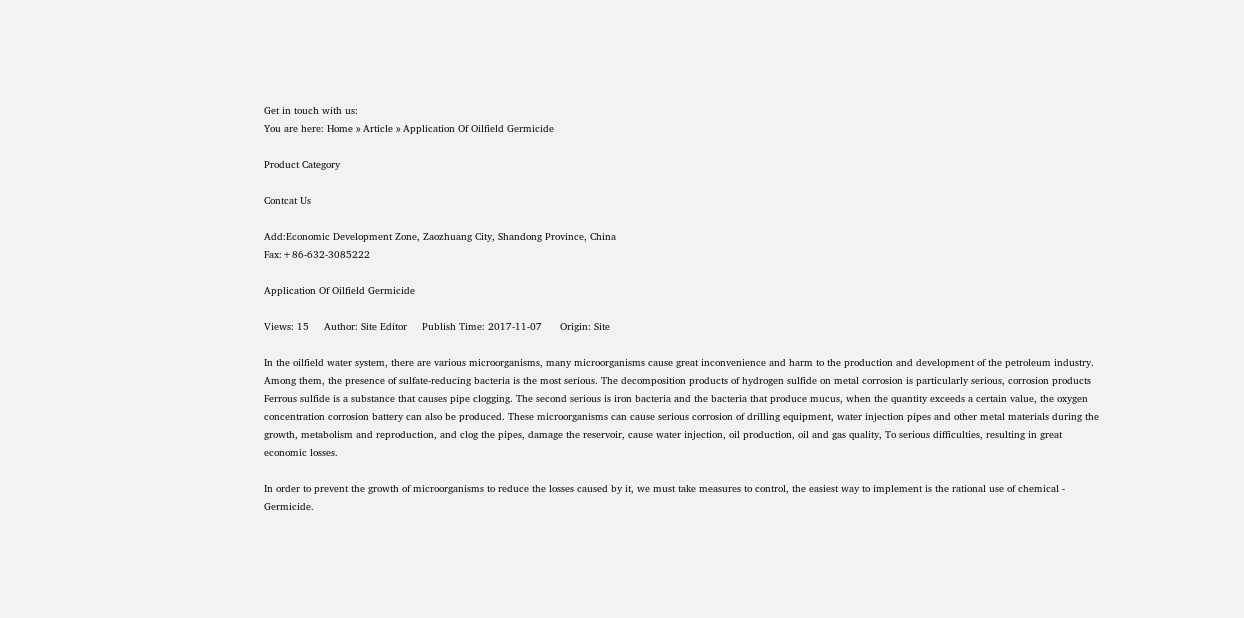Get in touch with us:
You are here: Home » Article » Application Of Oilfield Germicide

Product Category

Contcat Us

Add:Economic Development Zone, Zaozhuang City, Shandong Province, China
Fax:+86-632-3085222

Application Of Oilfield Germicide

Views: 15     Author: Site Editor     Publish Time: 2017-11-07      Origin: Site

In the oilfield water system, there are various microorganisms, many microorganisms cause great inconvenience and harm to the production and development of the petroleum industry. Among them, the presence of sulfate-reducing bacteria is the most serious. The decomposition products of hydrogen sulfide on metal corrosion is particularly serious, corrosion products Ferrous sulfide is a substance that causes pipe clogging. The second serious is iron bacteria and the bacteria that produce mucus, when the quantity exceeds a certain value, the oxygen concentration corrosion battery can also be produced. These microorganisms can cause serious corrosion of drilling equipment, water injection pipes and other metal materials during the growth, metabolism and reproduction, and clog the pipes, damage the reservoir, cause water injection, oil production, oil and gas quality, To serious difficulties, resulting in great economic losses.

In order to prevent the growth of microorganisms to reduce the losses caused by it, we must take measures to control, the easiest way to implement is the rational use of chemical - Germicide.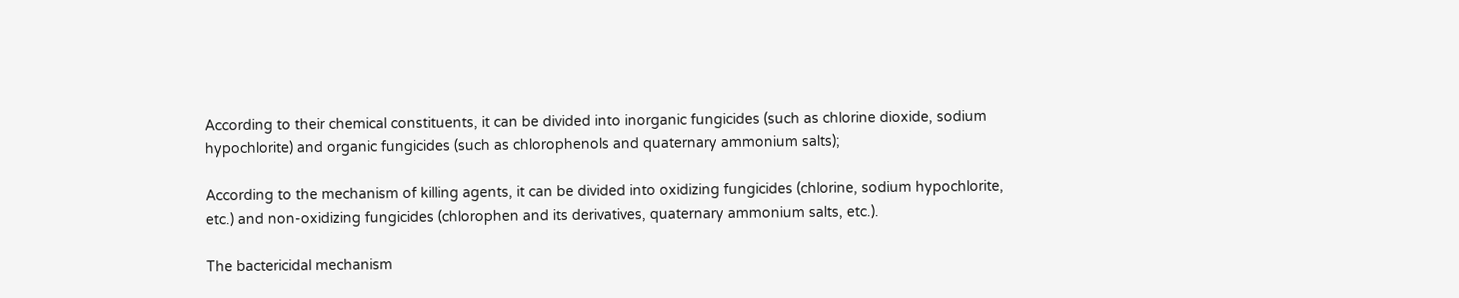According to their chemical constituents, it can be divided into inorganic fungicides (such as chlorine dioxide, sodium hypochlorite) and organic fungicides (such as chlorophenols and quaternary ammonium salts);

According to the mechanism of killing agents, it can be divided into oxidizing fungicides (chlorine, sodium hypochlorite, etc.) and non-oxidizing fungicides (chlorophen and its derivatives, quaternary ammonium salts, etc.).

The bactericidal mechanism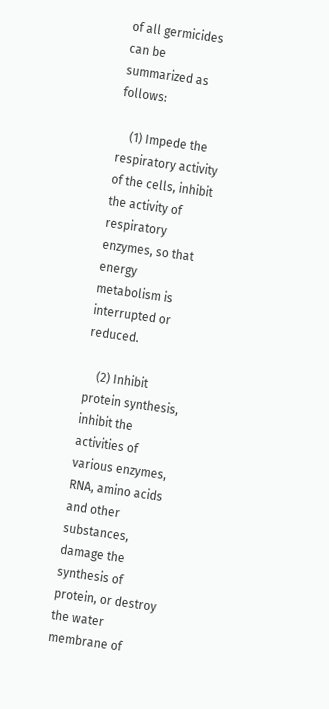of all germicides can be summarized as follows:

    (1) Impede the respiratory activity of the cells, inhibit the activity of respiratory enzymes, so that energy metabolism is interrupted or                reduced.

    (2) Inhibit protein synthesis, inhibit the activities of various enzymes, RNA, amino acids and other substances, damage the synthesis of               protein, or destroy the water membrane of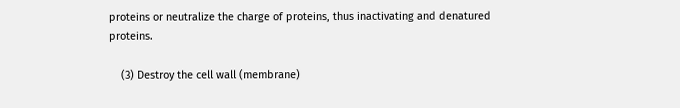proteins or neutralize the charge of proteins, thus inactivating and denatured proteins.

    (3) Destroy the cell wall (membrane)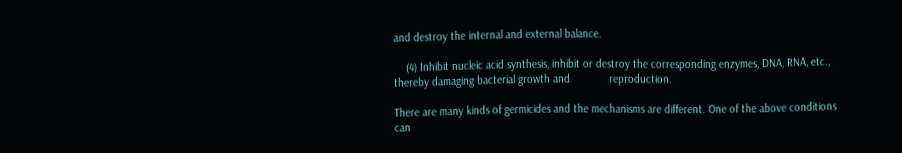and destroy the internal and external balance.

    (4) Inhibit nucleic acid synthesis, inhibit or destroy the corresponding enzymes, DNA, RNA, etc., thereby damaging bacterial growth and             reproduction.

There are many kinds of germicides and the mechanisms are different. One of the above conditions can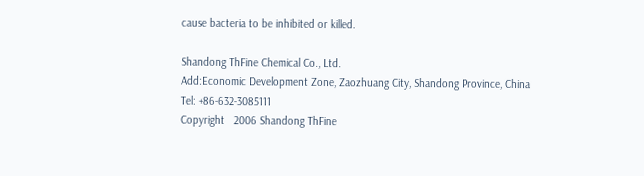cause bacteria to be inhibited or killed.

Shandong ThFine Chemical Co., Ltd.
Add:Economic Development Zone, Zaozhuang City, Shandong Province, China
Tel: +86-632-3085111
Copyright   2006 Shandong ThFine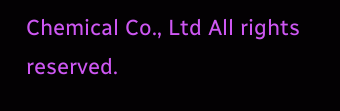Chemical Co., Ltd All rights reserved.